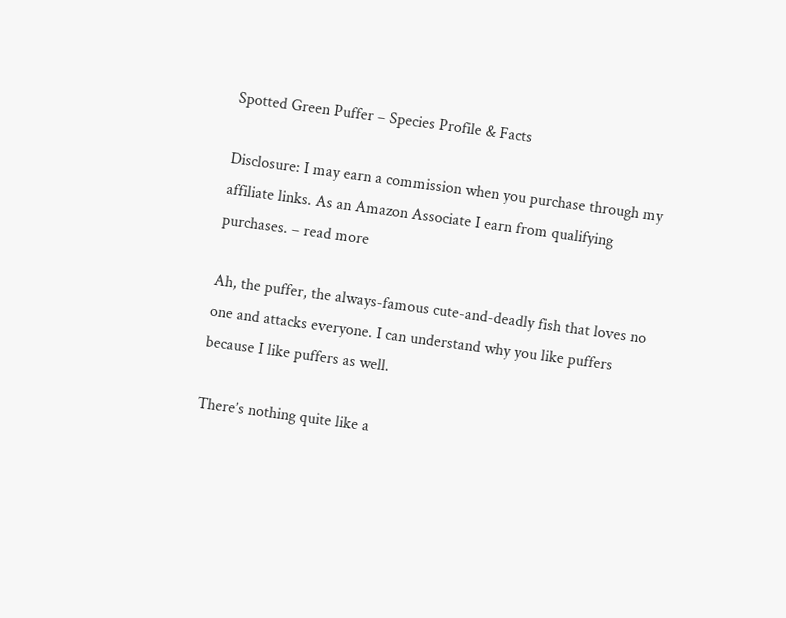Spotted Green Puffer – Species Profile & Facts

Disclosure: I may earn a commission when you purchase through my affiliate links. As an Amazon Associate I earn from qualifying purchases. – read more

Ah, the puffer, the always-famous cute-and-deadly fish that loves no one and attacks everyone. I can understand why you like puffers because I like puffers as well.

There’s nothing quite like a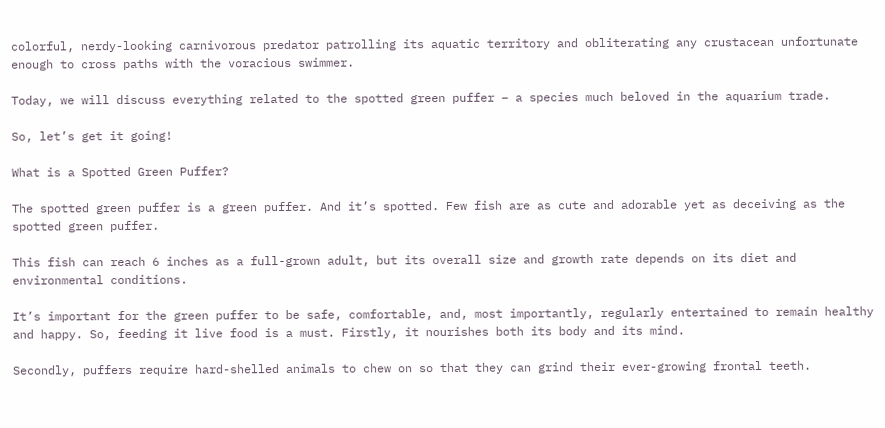colorful, nerdy-looking carnivorous predator patrolling its aquatic territory and obliterating any crustacean unfortunate enough to cross paths with the voracious swimmer.

Today, we will discuss everything related to the spotted green puffer – a species much beloved in the aquarium trade.

So, let’s get it going!

What is a Spotted Green Puffer?

The spotted green puffer is a green puffer. And it’s spotted. Few fish are as cute and adorable yet as deceiving as the spotted green puffer.

This fish can reach 6 inches as a full-grown adult, but its overall size and growth rate depends on its diet and environmental conditions.

It’s important for the green puffer to be safe, comfortable, and, most importantly, regularly entertained to remain healthy and happy. So, feeding it live food is a must. Firstly, it nourishes both its body and its mind.

Secondly, puffers require hard-shelled animals to chew on so that they can grind their ever-growing frontal teeth.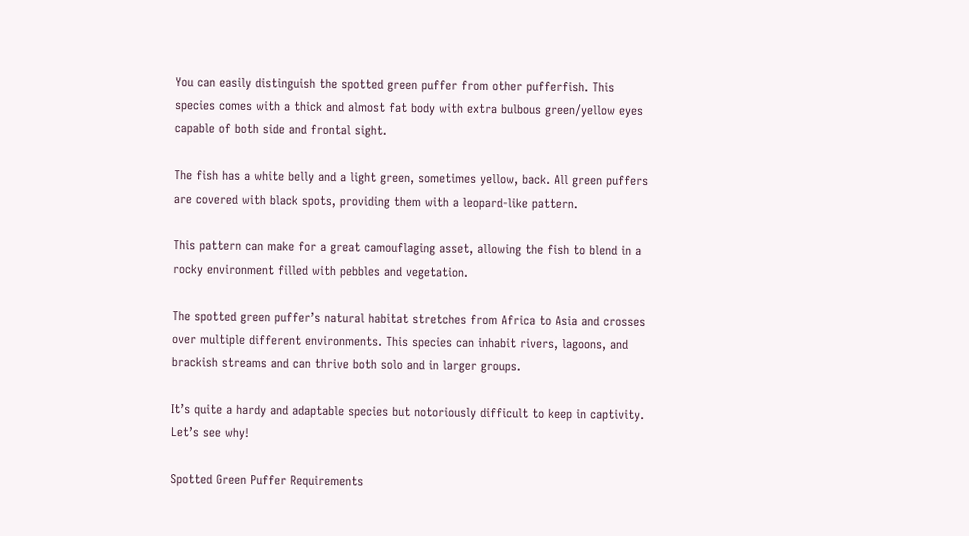You can easily distinguish the spotted green puffer from other pufferfish. This species comes with a thick and almost fat body with extra bulbous green/yellow eyes capable of both side and frontal sight.

The fish has a white belly and a light green, sometimes yellow, back. All green puffers are covered with black spots, providing them with a leopard-like pattern.

This pattern can make for a great camouflaging asset, allowing the fish to blend in a rocky environment filled with pebbles and vegetation.

The spotted green puffer’s natural habitat stretches from Africa to Asia and crosses over multiple different environments. This species can inhabit rivers, lagoons, and brackish streams and can thrive both solo and in larger groups.

It’s quite a hardy and adaptable species but notoriously difficult to keep in captivity. Let’s see why!

Spotted Green Puffer Requirements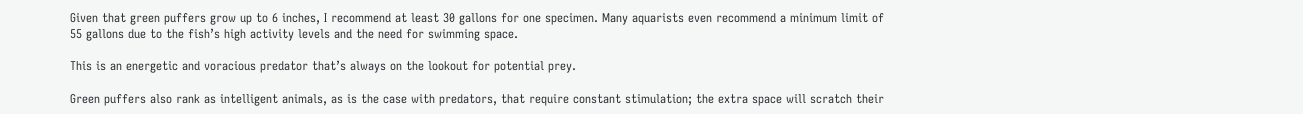Given that green puffers grow up to 6 inches, I recommend at least 30 gallons for one specimen. Many aquarists even recommend a minimum limit of 55 gallons due to the fish’s high activity levels and the need for swimming space.

This is an energetic and voracious predator that’s always on the lookout for potential prey.

Green puffers also rank as intelligent animals, as is the case with predators, that require constant stimulation; the extra space will scratch their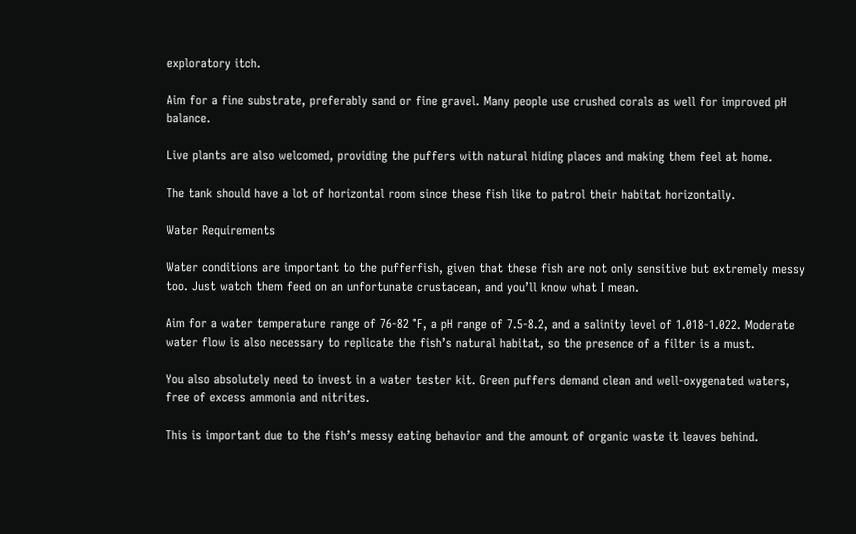exploratory itch.

Aim for a fine substrate, preferably sand or fine gravel. Many people use crushed corals as well for improved pH balance.

Live plants are also welcomed, providing the puffers with natural hiding places and making them feel at home.

The tank should have a lot of horizontal room since these fish like to patrol their habitat horizontally.

Water Requirements

Water conditions are important to the pufferfish, given that these fish are not only sensitive but extremely messy too. Just watch them feed on an unfortunate crustacean, and you’ll know what I mean.

Aim for a water temperature range of 76-82 °F, a pH range of 7.5-8.2, and a salinity level of 1.018-1.022. Moderate water flow is also necessary to replicate the fish’s natural habitat, so the presence of a filter is a must.

You also absolutely need to invest in a water tester kit. Green puffers demand clean and well-oxygenated waters, free of excess ammonia and nitrites.

This is important due to the fish’s messy eating behavior and the amount of organic waste it leaves behind.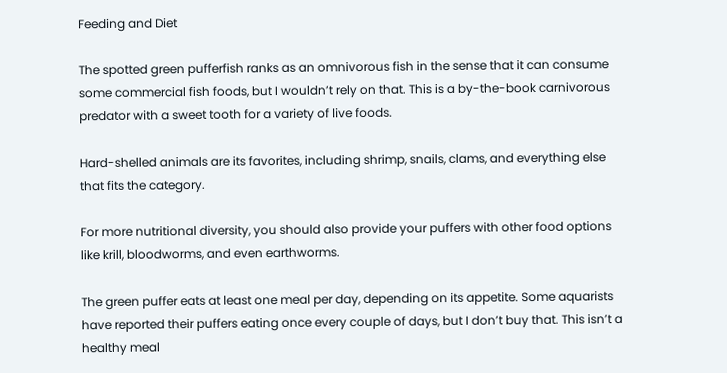Feeding and Diet

The spotted green pufferfish ranks as an omnivorous fish in the sense that it can consume some commercial fish foods, but I wouldn’t rely on that. This is a by-the-book carnivorous predator with a sweet tooth for a variety of live foods.

Hard-shelled animals are its favorites, including shrimp, snails, clams, and everything else that fits the category.

For more nutritional diversity, you should also provide your puffers with other food options like krill, bloodworms, and even earthworms.

The green puffer eats at least one meal per day, depending on its appetite. Some aquarists have reported their puffers eating once every couple of days, but I don’t buy that. This isn’t a healthy meal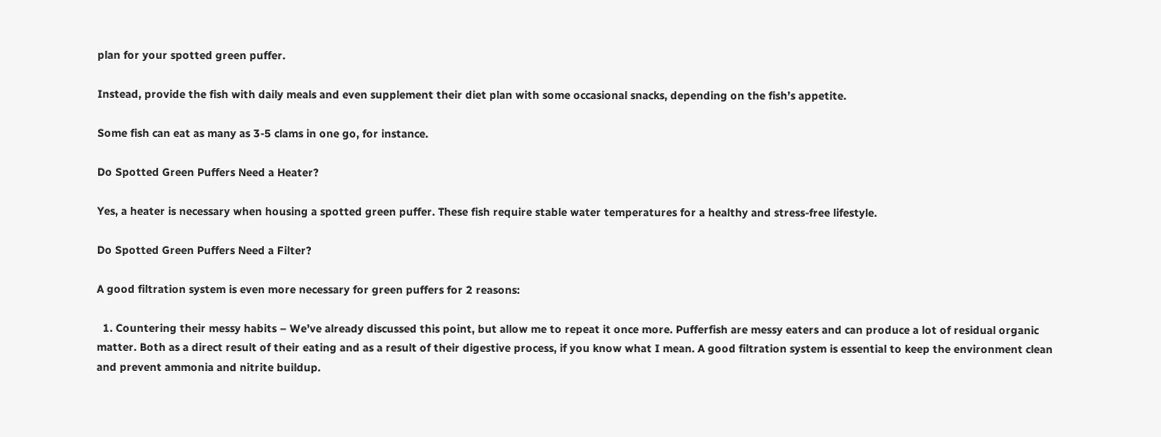plan for your spotted green puffer.

Instead, provide the fish with daily meals and even supplement their diet plan with some occasional snacks, depending on the fish’s appetite.

Some fish can eat as many as 3-5 clams in one go, for instance.

Do Spotted Green Puffers Need a Heater?

Yes, a heater is necessary when housing a spotted green puffer. These fish require stable water temperatures for a healthy and stress-free lifestyle.

Do Spotted Green Puffers Need a Filter?

A good filtration system is even more necessary for green puffers for 2 reasons:

  1. Countering their messy habits – We’ve already discussed this point, but allow me to repeat it once more. Pufferfish are messy eaters and can produce a lot of residual organic matter. Both as a direct result of their eating and as a result of their digestive process, if you know what I mean. A good filtration system is essential to keep the environment clean and prevent ammonia and nitrite buildup.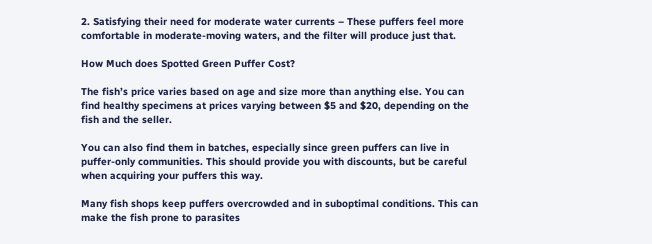2. Satisfying their need for moderate water currents – These puffers feel more comfortable in moderate-moving waters, and the filter will produce just that.

How Much does Spotted Green Puffer Cost?

The fish’s price varies based on age and size more than anything else. You can find healthy specimens at prices varying between $5 and $20, depending on the fish and the seller.

You can also find them in batches, especially since green puffers can live in puffer-only communities. This should provide you with discounts, but be careful when acquiring your puffers this way.

Many fish shops keep puffers overcrowded and in suboptimal conditions. This can make the fish prone to parasites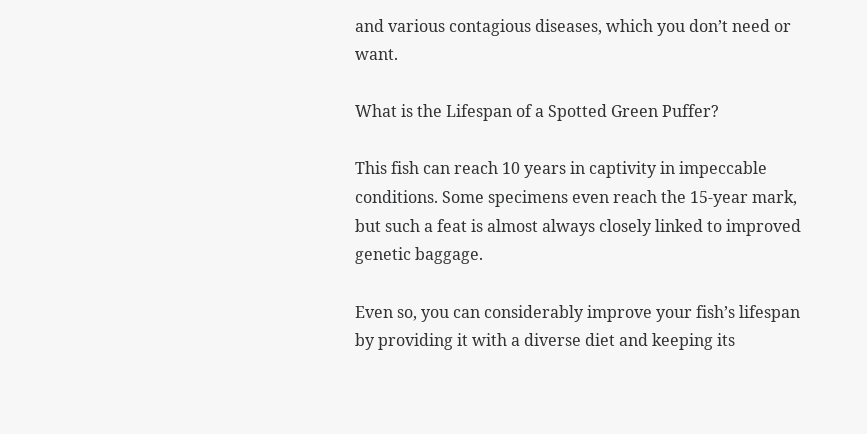and various contagious diseases, which you don’t need or want.

What is the Lifespan of a Spotted Green Puffer?

This fish can reach 10 years in captivity in impeccable conditions. Some specimens even reach the 15-year mark, but such a feat is almost always closely linked to improved genetic baggage.

Even so, you can considerably improve your fish’s lifespan by providing it with a diverse diet and keeping its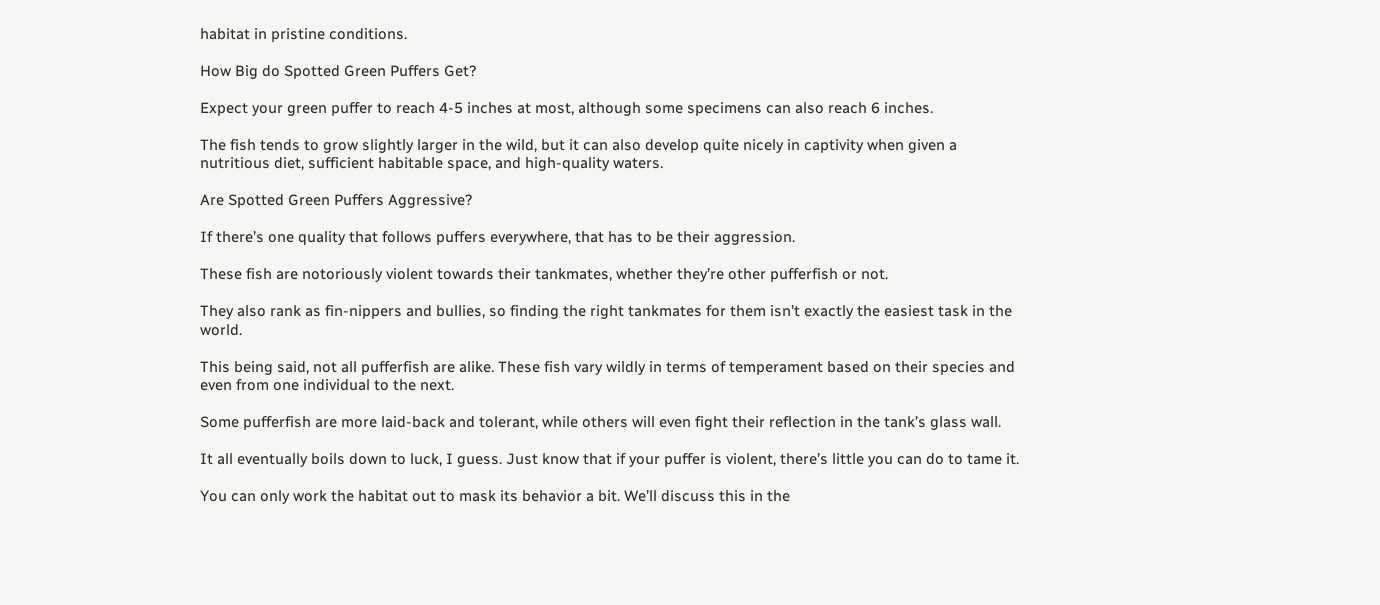habitat in pristine conditions.

How Big do Spotted Green Puffers Get?

Expect your green puffer to reach 4-5 inches at most, although some specimens can also reach 6 inches.

The fish tends to grow slightly larger in the wild, but it can also develop quite nicely in captivity when given a nutritious diet, sufficient habitable space, and high-quality waters.

Are Spotted Green Puffers Aggressive?

If there’s one quality that follows puffers everywhere, that has to be their aggression.

These fish are notoriously violent towards their tankmates, whether they’re other pufferfish or not.

They also rank as fin-nippers and bullies, so finding the right tankmates for them isn’t exactly the easiest task in the world.

This being said, not all pufferfish are alike. These fish vary wildly in terms of temperament based on their species and even from one individual to the next.

Some pufferfish are more laid-back and tolerant, while others will even fight their reflection in the tank’s glass wall.

It all eventually boils down to luck, I guess. Just know that if your puffer is violent, there’s little you can do to tame it.

You can only work the habitat out to mask its behavior a bit. We’ll discuss this in the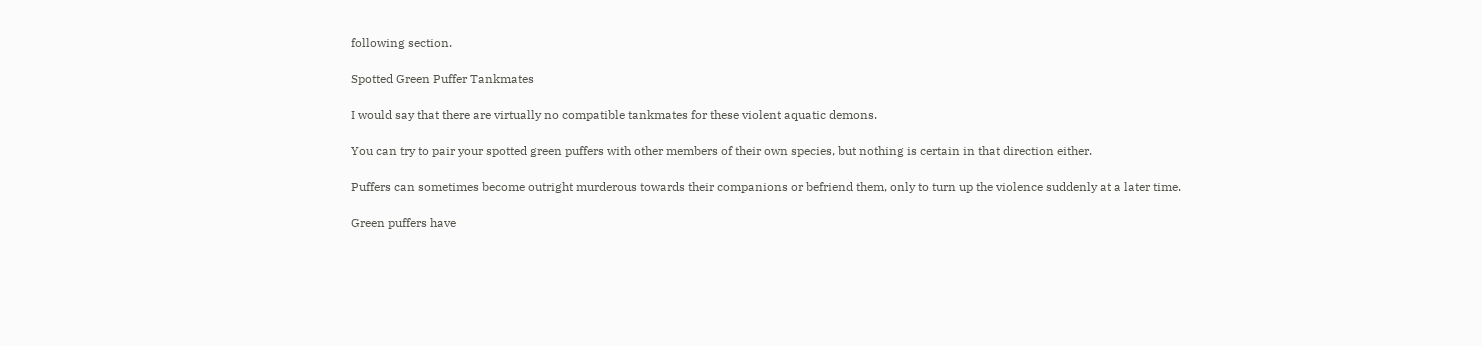following section.

Spotted Green Puffer Tankmates

I would say that there are virtually no compatible tankmates for these violent aquatic demons.

You can try to pair your spotted green puffers with other members of their own species, but nothing is certain in that direction either.

Puffers can sometimes become outright murderous towards their companions or befriend them, only to turn up the violence suddenly at a later time.

Green puffers have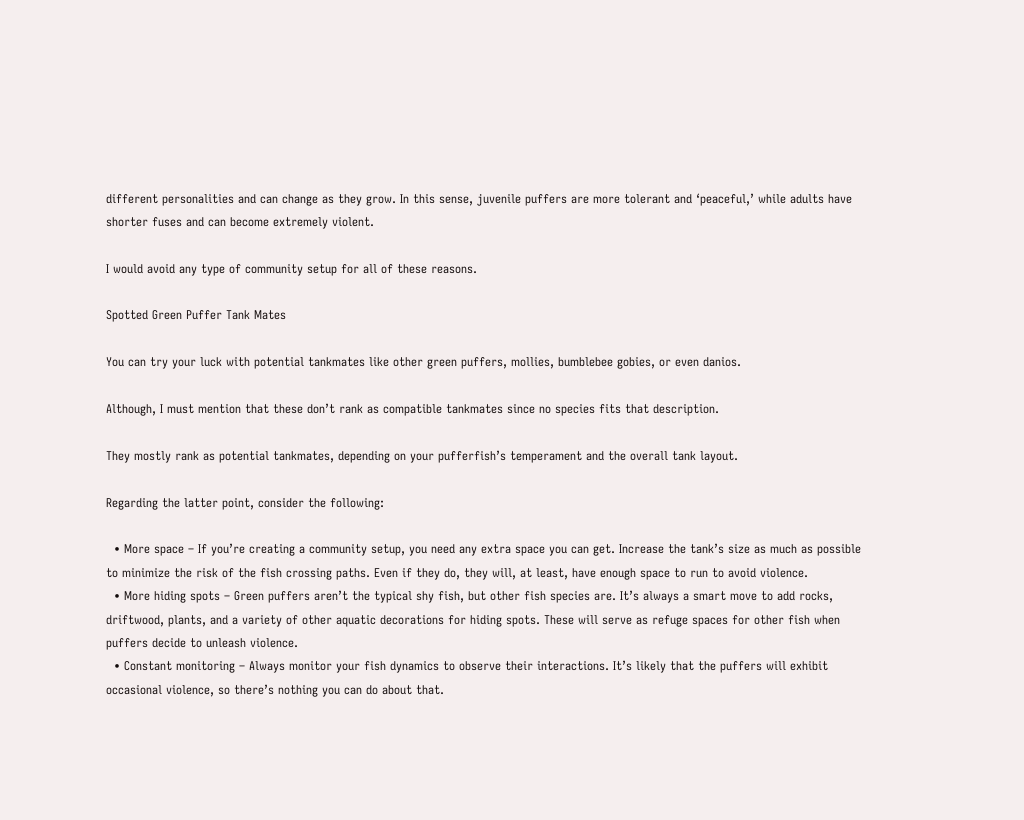different personalities and can change as they grow. In this sense, juvenile puffers are more tolerant and ‘peaceful,’ while adults have shorter fuses and can become extremely violent.

I would avoid any type of community setup for all of these reasons.

Spotted Green Puffer Tank Mates

You can try your luck with potential tankmates like other green puffers, mollies, bumblebee gobies, or even danios.

Although, I must mention that these don’t rank as compatible tankmates since no species fits that description.

They mostly rank as potential tankmates, depending on your pufferfish’s temperament and the overall tank layout.

Regarding the latter point, consider the following:

  • More space – If you’re creating a community setup, you need any extra space you can get. Increase the tank’s size as much as possible to minimize the risk of the fish crossing paths. Even if they do, they will, at least, have enough space to run to avoid violence.
  • More hiding spots – Green puffers aren’t the typical shy fish, but other fish species are. It’s always a smart move to add rocks, driftwood, plants, and a variety of other aquatic decorations for hiding spots. These will serve as refuge spaces for other fish when puffers decide to unleash violence.
  • Constant monitoring – Always monitor your fish dynamics to observe their interactions. It’s likely that the puffers will exhibit occasional violence, so there’s nothing you can do about that.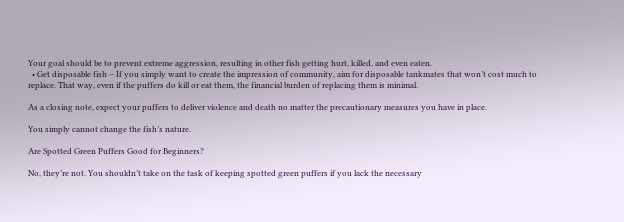Your goal should be to prevent extreme aggression, resulting in other fish getting hurt, killed, and even eaten.
  • Get disposable fish – If you simply want to create the impression of community, aim for disposable tankmates that won’t cost much to replace. That way, even if the puffers do kill or eat them, the financial burden of replacing them is minimal.

As a closing note, expect your puffers to deliver violence and death no matter the precautionary measures you have in place.

You simply cannot change the fish’s nature.

Are Spotted Green Puffers Good for Beginners?

No, they’re not. You shouldn’t take on the task of keeping spotted green puffers if you lack the necessary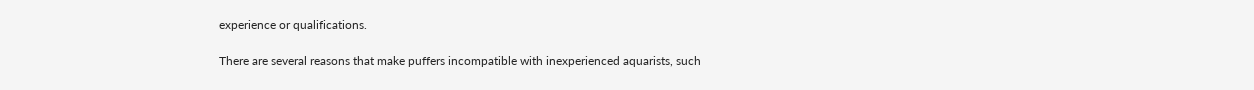experience or qualifications.

There are several reasons that make puffers incompatible with inexperienced aquarists, such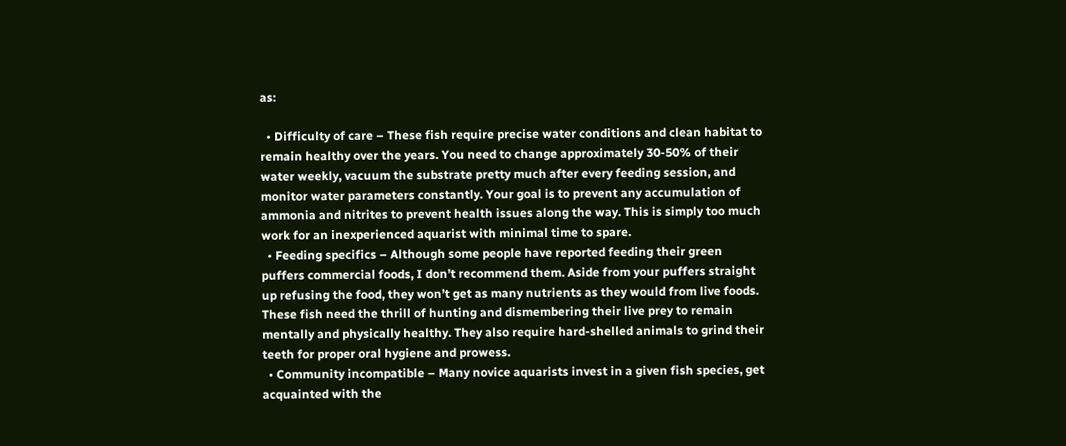as:

  • Difficulty of care – These fish require precise water conditions and clean habitat to remain healthy over the years. You need to change approximately 30-50% of their water weekly, vacuum the substrate pretty much after every feeding session, and monitor water parameters constantly. Your goal is to prevent any accumulation of ammonia and nitrites to prevent health issues along the way. This is simply too much work for an inexperienced aquarist with minimal time to spare.
  • Feeding specifics – Although some people have reported feeding their green puffers commercial foods, I don’t recommend them. Aside from your puffers straight up refusing the food, they won’t get as many nutrients as they would from live foods. These fish need the thrill of hunting and dismembering their live prey to remain mentally and physically healthy. They also require hard-shelled animals to grind their teeth for proper oral hygiene and prowess.
  • Community incompatible – Many novice aquarists invest in a given fish species, get acquainted with the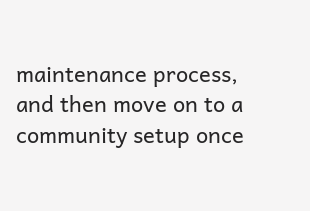maintenance process, and then move on to a community setup once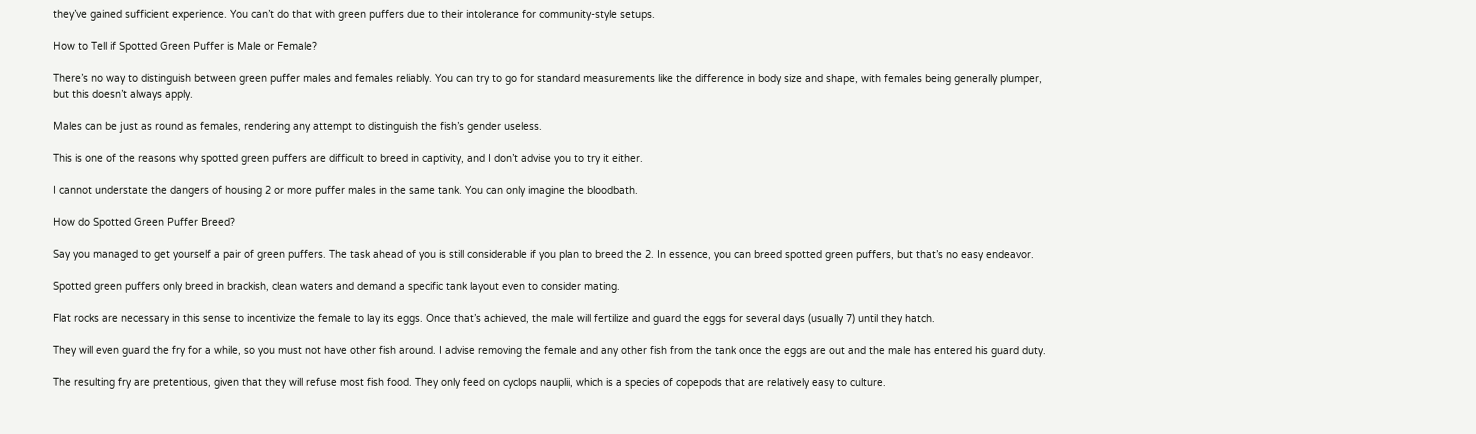they’ve gained sufficient experience. You can’t do that with green puffers due to their intolerance for community-style setups.

How to Tell if Spotted Green Puffer is Male or Female?

There’s no way to distinguish between green puffer males and females reliably. You can try to go for standard measurements like the difference in body size and shape, with females being generally plumper, but this doesn’t always apply.

Males can be just as round as females, rendering any attempt to distinguish the fish’s gender useless.

This is one of the reasons why spotted green puffers are difficult to breed in captivity, and I don’t advise you to try it either.

I cannot understate the dangers of housing 2 or more puffer males in the same tank. You can only imagine the bloodbath.

How do Spotted Green Puffer Breed?

Say you managed to get yourself a pair of green puffers. The task ahead of you is still considerable if you plan to breed the 2. In essence, you can breed spotted green puffers, but that’s no easy endeavor.

Spotted green puffers only breed in brackish, clean waters and demand a specific tank layout even to consider mating.

Flat rocks are necessary in this sense to incentivize the female to lay its eggs. Once that’s achieved, the male will fertilize and guard the eggs for several days (usually 7) until they hatch.

They will even guard the fry for a while, so you must not have other fish around. I advise removing the female and any other fish from the tank once the eggs are out and the male has entered his guard duty.

The resulting fry are pretentious, given that they will refuse most fish food. They only feed on cyclops nauplii, which is a species of copepods that are relatively easy to culture.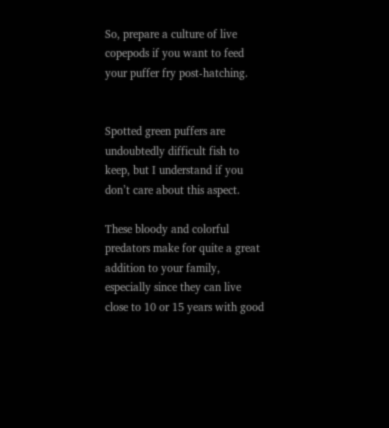So, prepare a culture of live copepods if you want to feed your puffer fry post-hatching.


Spotted green puffers are undoubtedly difficult fish to keep, but I understand if you don’t care about this aspect.

These bloody and colorful predators make for quite a great addition to your family, especially since they can live close to 10 or 15 years with good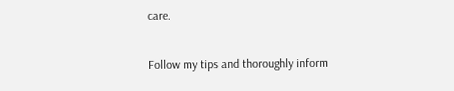care.

Follow my tips and thoroughly inform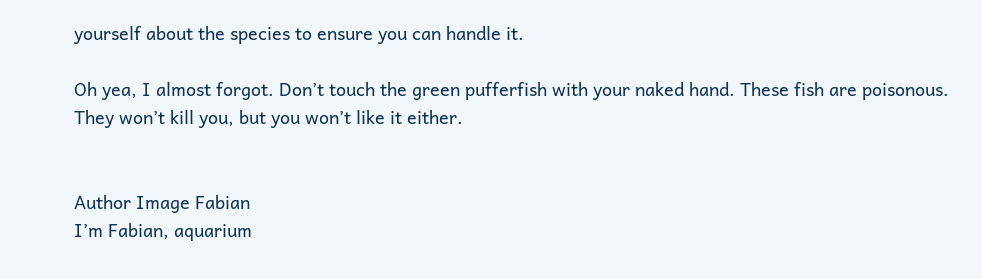yourself about the species to ensure you can handle it.

Oh yea, I almost forgot. Don’t touch the green pufferfish with your naked hand. These fish are poisonous. They won’t kill you, but you won’t like it either.


Author Image Fabian
I’m Fabian, aquarium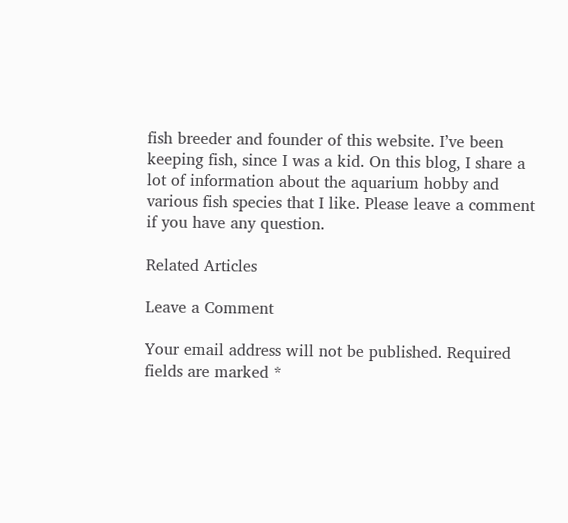fish breeder and founder of this website. I’ve been keeping fish, since I was a kid. On this blog, I share a lot of information about the aquarium hobby and various fish species that I like. Please leave a comment if you have any question.

Related Articles

Leave a Comment

Your email address will not be published. Required fields are marked *